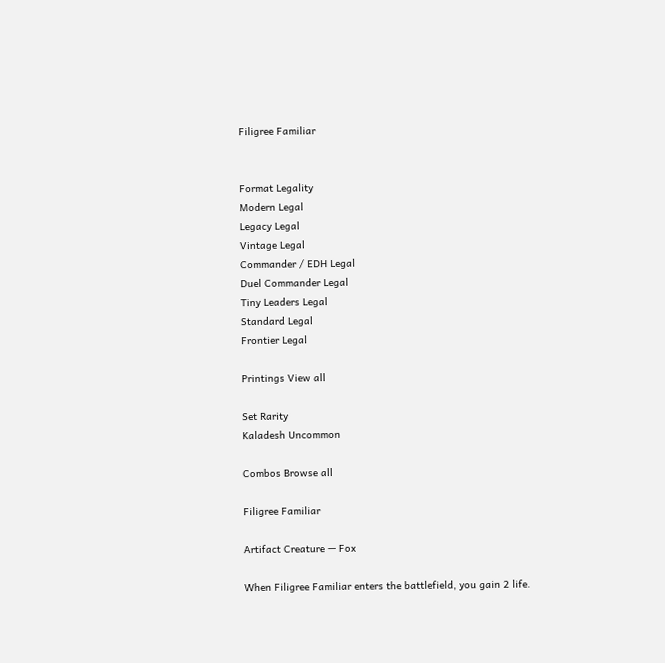Filigree Familiar


Format Legality
Modern Legal
Legacy Legal
Vintage Legal
Commander / EDH Legal
Duel Commander Legal
Tiny Leaders Legal
Standard Legal
Frontier Legal

Printings View all

Set Rarity
Kaladesh Uncommon

Combos Browse all

Filigree Familiar

Artifact Creature — Fox

When Filigree Familiar enters the battlefield, you gain 2 life.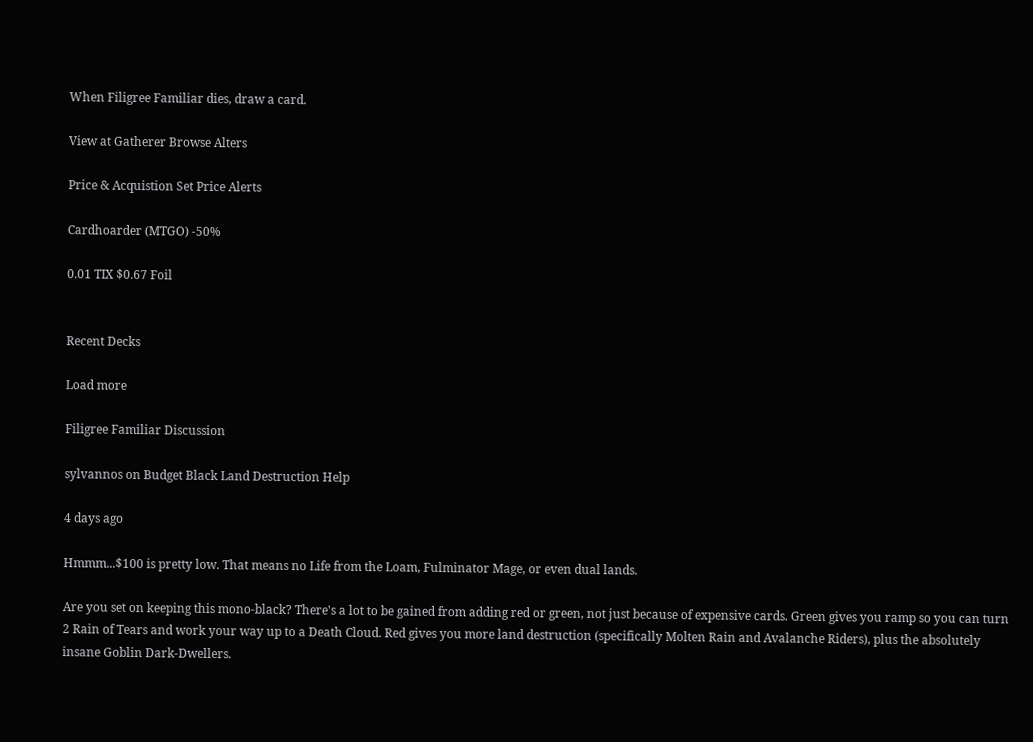When Filigree Familiar dies, draw a card.

View at Gatherer Browse Alters

Price & Acquistion Set Price Alerts

Cardhoarder (MTGO) -50%

0.01 TIX $0.67 Foil


Recent Decks

Load more

Filigree Familiar Discussion

sylvannos on Budget Black Land Destruction Help

4 days ago

Hmmm...$100 is pretty low. That means no Life from the Loam, Fulminator Mage, or even dual lands.

Are you set on keeping this mono-black? There's a lot to be gained from adding red or green, not just because of expensive cards. Green gives you ramp so you can turn 2 Rain of Tears and work your way up to a Death Cloud. Red gives you more land destruction (specifically Molten Rain and Avalanche Riders), plus the absolutely insane Goblin Dark-Dwellers.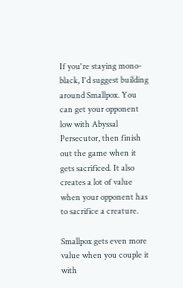If you're staying mono-black, I'd suggest building around Smallpox. You can get your opponent low with Abyssal Persecutor, then finish out the game when it gets sacrificed. It also creates a lot of value when your opponent has to sacrifice a creature.

Smallpox gets even more value when you couple it with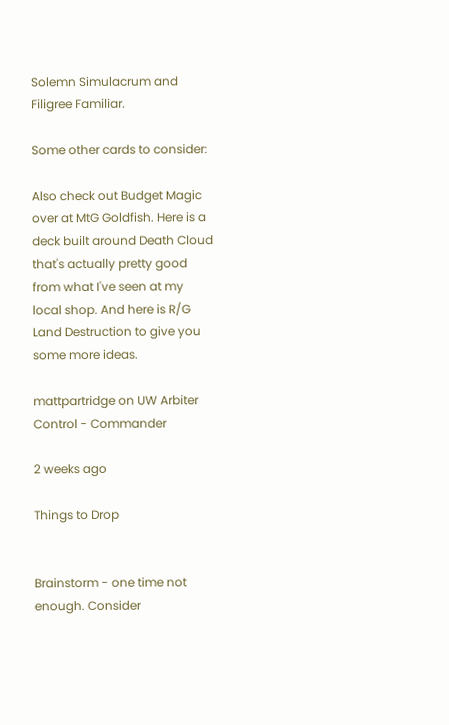Solemn Simulacrum and Filigree Familiar.

Some other cards to consider:

Also check out Budget Magic over at MtG Goldfish. Here is a deck built around Death Cloud that's actually pretty good from what I've seen at my local shop. And here is R/G Land Destruction to give you some more ideas.

mattpartridge on UW Arbiter Control - Commander

2 weeks ago

Things to Drop


Brainstorm - one time not enough. Consider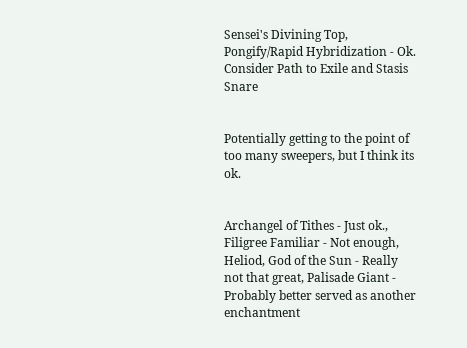Sensei's Divining Top, Pongify/Rapid Hybridization - Ok. Consider Path to Exile and Stasis Snare


Potentially getting to the point of too many sweepers, but I think its ok.


Archangel of Tithes - Just ok., Filigree Familiar - Not enough, Heliod, God of the Sun - Really not that great, Palisade Giant - Probably better served as another enchantment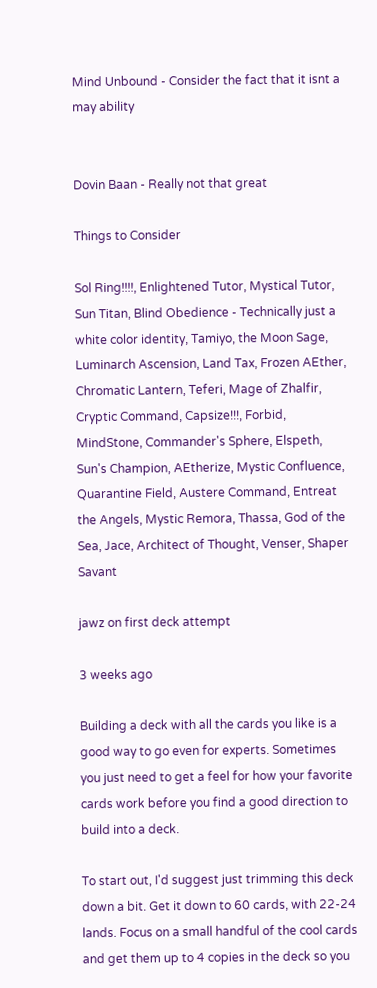Mind Unbound - Consider the fact that it isnt a may ability


Dovin Baan - Really not that great

Things to Consider

Sol Ring!!!!, Enlightened Tutor, Mystical Tutor, Sun Titan, Blind Obedience - Technically just a white color identity, Tamiyo, the Moon Sage, Luminarch Ascension, Land Tax, Frozen AEther, Chromatic Lantern, Teferi, Mage of Zhalfir, Cryptic Command, Capsize!!!, Forbid, MindStone, Commander's Sphere, Elspeth, Sun's Champion, AEtherize, Mystic Confluence, Quarantine Field, Austere Command, Entreat the Angels, Mystic Remora, Thassa, God of the Sea, Jace, Architect of Thought, Venser, Shaper Savant

jawz on first deck attempt

3 weeks ago

Building a deck with all the cards you like is a good way to go even for experts. Sometimes you just need to get a feel for how your favorite cards work before you find a good direction to build into a deck.

To start out, I'd suggest just trimming this deck down a bit. Get it down to 60 cards, with 22-24 lands. Focus on a small handful of the cool cards and get them up to 4 copies in the deck so you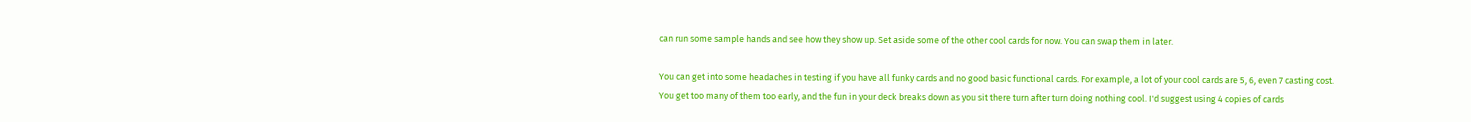can run some sample hands and see how they show up. Set aside some of the other cool cards for now. You can swap them in later.

You can get into some headaches in testing if you have all funky cards and no good basic functional cards. For example, a lot of your cool cards are 5, 6, even 7 casting cost. You get too many of them too early, and the fun in your deck breaks down as you sit there turn after turn doing nothing cool. I'd suggest using 4 copies of cards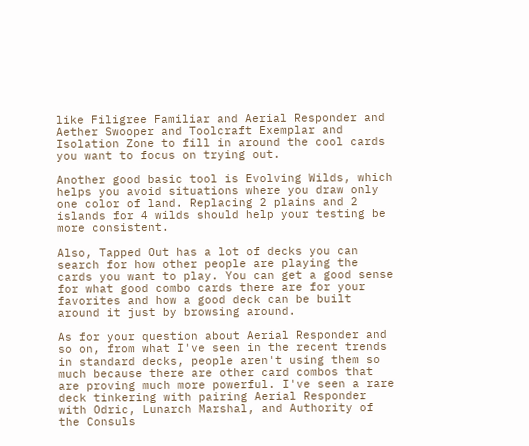like Filigree Familiar and Aerial Responder and Aether Swooper and Toolcraft Exemplar and Isolation Zone to fill in around the cool cards you want to focus on trying out.

Another good basic tool is Evolving Wilds, which helps you avoid situations where you draw only one color of land. Replacing 2 plains and 2 islands for 4 wilds should help your testing be more consistent.

Also, Tapped Out has a lot of decks you can search for how other people are playing the cards you want to play. You can get a good sense for what good combo cards there are for your favorites and how a good deck can be built around it just by browsing around.

As for your question about Aerial Responder and so on, from what I've seen in the recent trends in standard decks, people aren't using them so much because there are other card combos that are proving much more powerful. I've seen a rare deck tinkering with pairing Aerial Responder with Odric, Lunarch Marshal, and Authority of the Consuls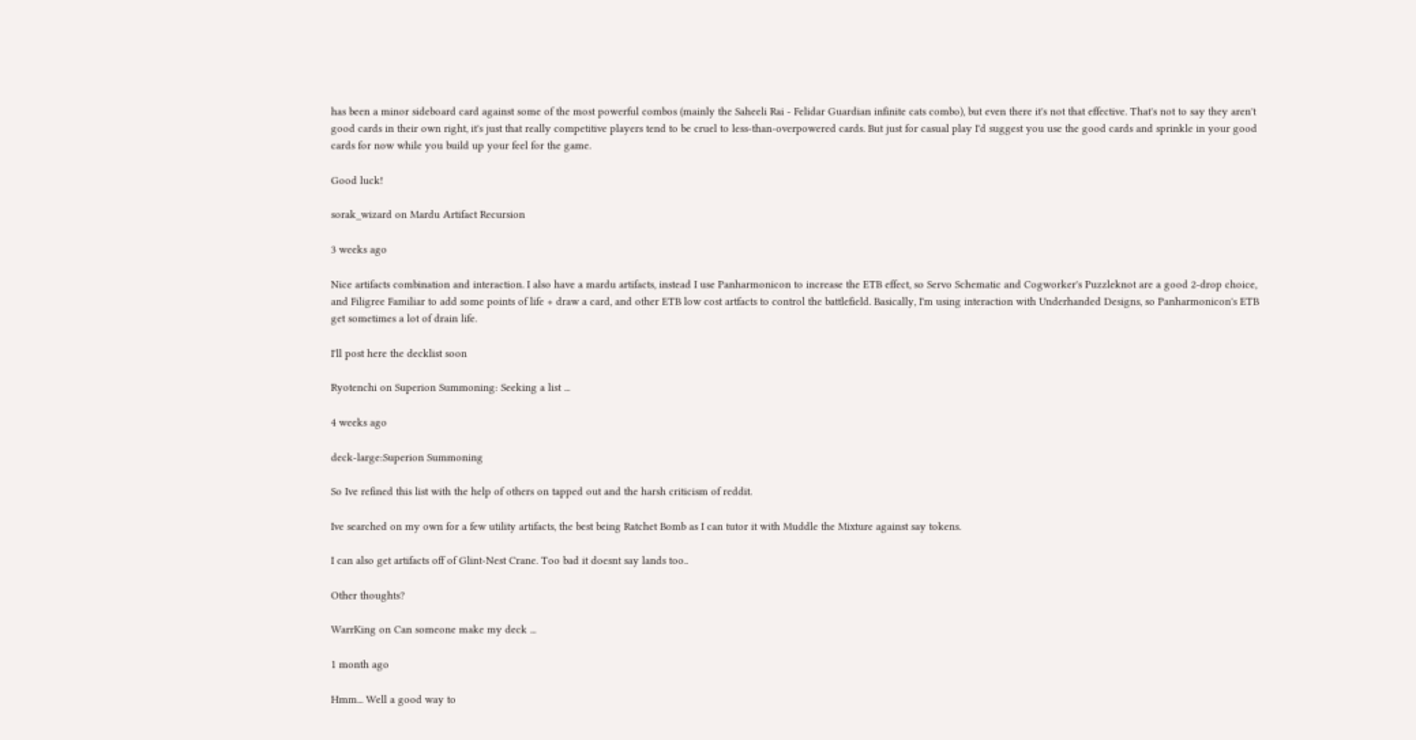has been a minor sideboard card against some of the most powerful combos (mainly the Saheeli Rai - Felidar Guardian infinite cats combo), but even there it's not that effective. That's not to say they aren't good cards in their own right, it's just that really competitive players tend to be cruel to less-than-overpowered cards. But just for casual play I'd suggest you use the good cards and sprinkle in your good cards for now while you build up your feel for the game.

Good luck!

sorak_wizard on Mardu Artifact Recursion

3 weeks ago

Nice artifacts combination and interaction. I also have a mardu artifacts, instead I use Panharmonicon to increase the ETB effect, so Servo Schematic and Cogworker's Puzzleknot are a good 2-drop choice, and Filigree Familiar to add some points of life + draw a card, and other ETB low cost artfacts to control the battlefield. Basically, I'm using interaction with Underhanded Designs, so Panharmonicon's ETB get sometimes a lot of drain life.

I'll post here the decklist soon

Ryotenchi on Superion Summoning: Seeking a list ...

4 weeks ago

deck-large:Superion Summoning

So Ive refined this list with the help of others on tapped out and the harsh criticism of reddit.

Ive searched on my own for a few utility artifacts, the best being Ratchet Bomb as I can tutor it with Muddle the Mixture against say tokens.

I can also get artifacts off of Glint-Nest Crane. Too bad it doesnt say lands too..

Other thoughts?

WarrKing on Can someone make my deck ...

1 month ago

Hmm... Well a good way to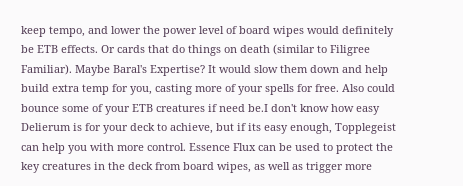keep tempo, and lower the power level of board wipes would definitely be ETB effects. Or cards that do things on death (similar to Filigree Familiar). Maybe Baral's Expertise? It would slow them down and help build extra temp for you, casting more of your spells for free. Also could bounce some of your ETB creatures if need be.I don't know how easy Delierum is for your deck to achieve, but if its easy enough, Topplegeist can help you with more control. Essence Flux can be used to protect the key creatures in the deck from board wipes, as well as trigger more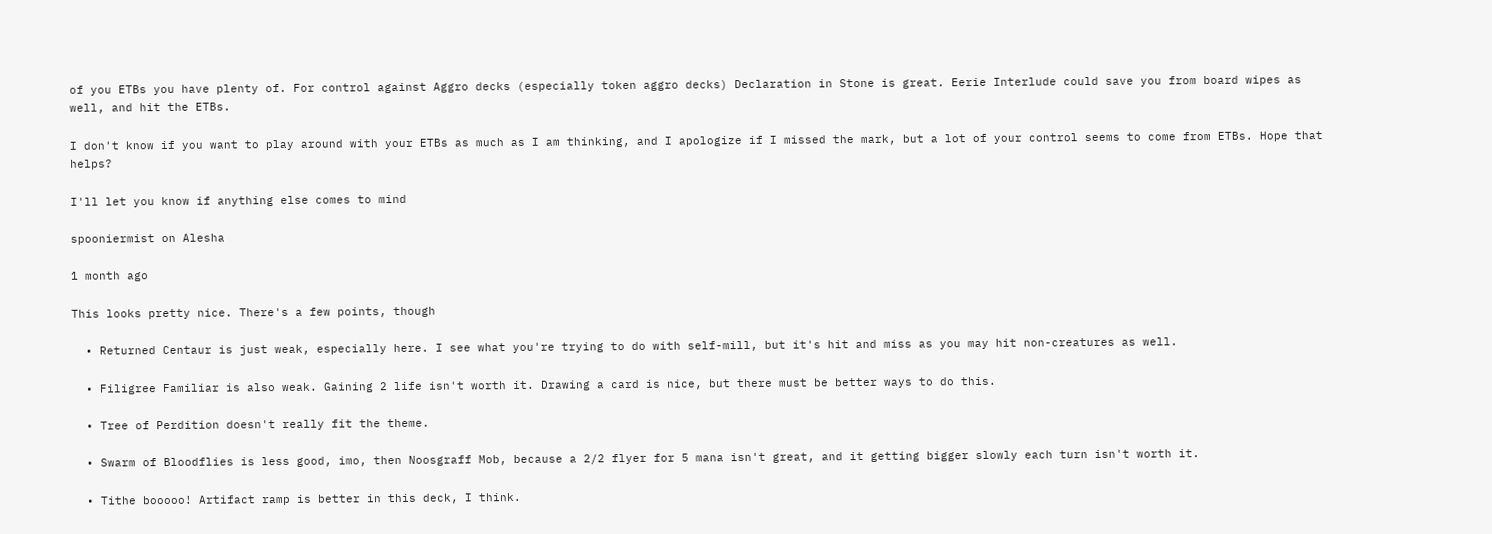of you ETBs you have plenty of. For control against Aggro decks (especially token aggro decks) Declaration in Stone is great. Eerie Interlude could save you from board wipes as well, and hit the ETBs.

I don't know if you want to play around with your ETBs as much as I am thinking, and I apologize if I missed the mark, but a lot of your control seems to come from ETBs. Hope that helps?

I'll let you know if anything else comes to mind

spooniermist on Alesha

1 month ago

This looks pretty nice. There's a few points, though

  • Returned Centaur is just weak, especially here. I see what you're trying to do with self-mill, but it's hit and miss as you may hit non-creatures as well.

  • Filigree Familiar is also weak. Gaining 2 life isn't worth it. Drawing a card is nice, but there must be better ways to do this.

  • Tree of Perdition doesn't really fit the theme.

  • Swarm of Bloodflies is less good, imo, then Noosgraff Mob, because a 2/2 flyer for 5 mana isn't great, and it getting bigger slowly each turn isn't worth it.

  • Tithe booooo! Artifact ramp is better in this deck, I think.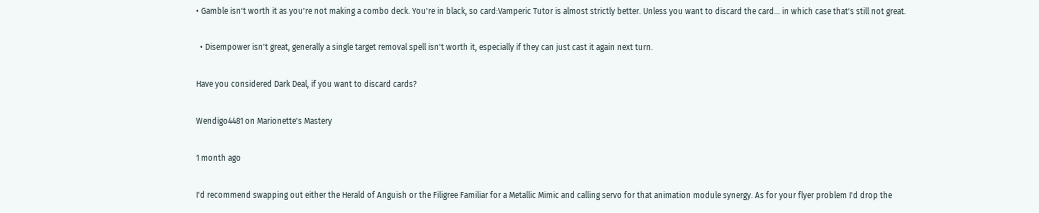• Gamble isn't worth it as you're not making a combo deck. You're in black, so card:Vamperic Tutor is almost strictly better. Unless you want to discard the card... in which case that's still not great.

  • Disempower isn't great, generally a single target removal spell isn't worth it, especially if they can just cast it again next turn.

Have you considered Dark Deal, if you want to discard cards?

Wendigo4481 on Marionette's Mastery

1 month ago

I'd recommend swapping out either the Herald of Anguish or the Filigree Familiar for a Metallic Mimic and calling servo for that animation module synergy. As for your flyer problem I'd drop the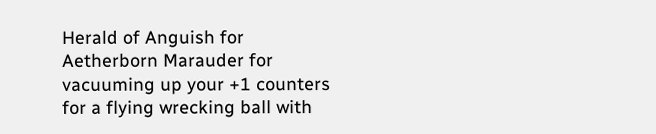Herald of Anguish for Aetherborn Marauder for vacuuming up your +1 counters for a flying wrecking ball with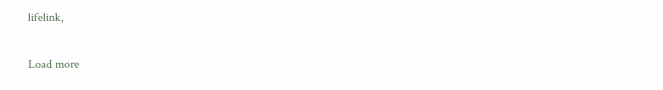lifelink,

Load more